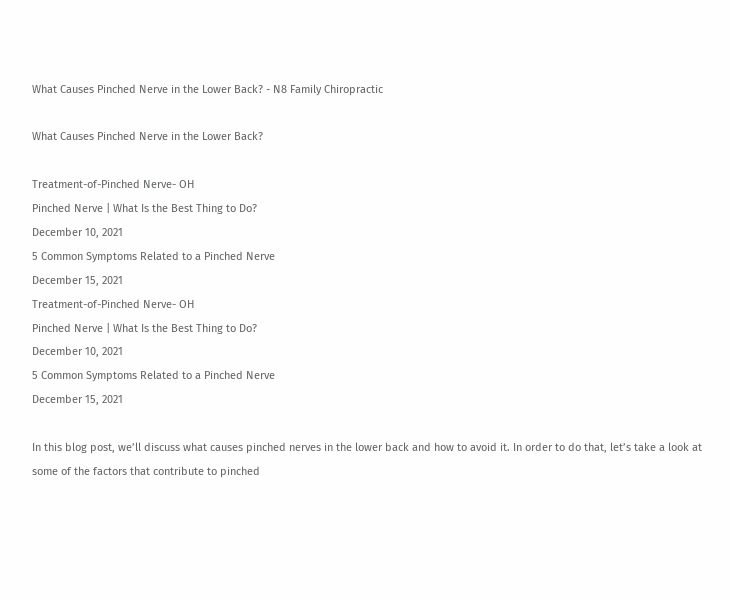What Causes Pinched Nerve in the Lower Back? - N8 Family Chiropractic

What Causes Pinched Nerve in the Lower Back?

Treatment-of-Pinched Nerve- OH
Pinched Nerve | What Is the Best Thing to Do?
December 10, 2021
5 Common Symptoms Related to a Pinched Nerve
December 15, 2021
Treatment-of-Pinched Nerve- OH
Pinched Nerve | What Is the Best Thing to Do?
December 10, 2021
5 Common Symptoms Related to a Pinched Nerve
December 15, 2021

In this blog post, we’ll discuss what causes pinched nerves in the lower back and how to avoid it. In order to do that, let’s take a look at some of the factors that contribute to pinched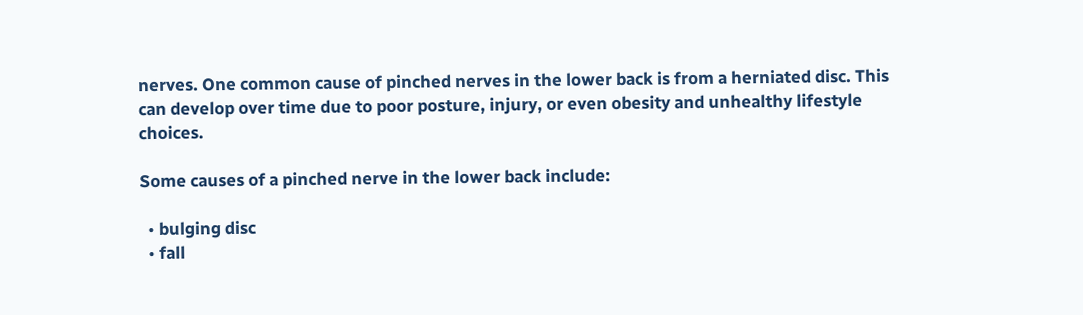nerves. One common cause of pinched nerves in the lower back is from a herniated disc. This can develop over time due to poor posture, injury, or even obesity and unhealthy lifestyle choices.

Some causes of a pinched nerve in the lower back include:

  • bulging disc
  • fall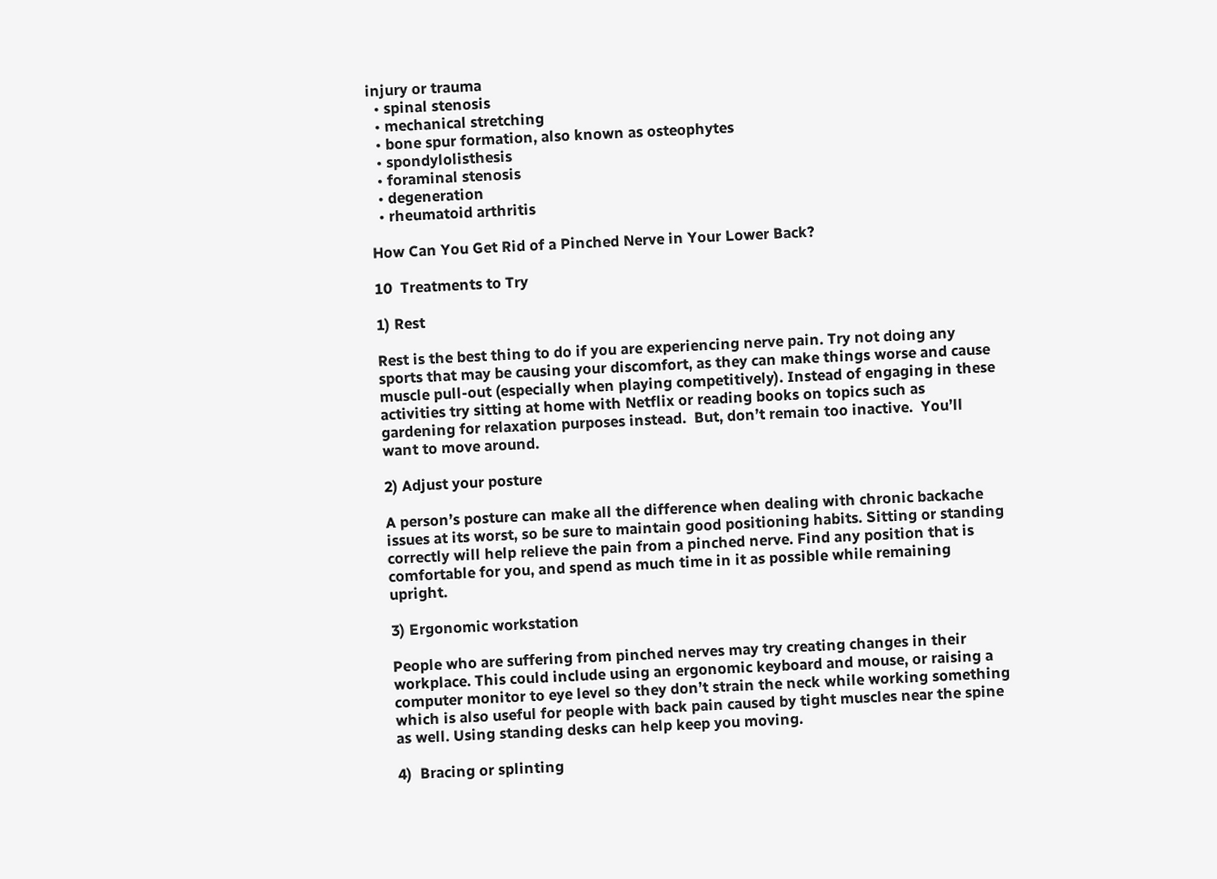injury or trauma
  • spinal stenosis
  • mechanical stretching
  • bone spur formation, also known as osteophytes
  • spondylolisthesis
  • foraminal stenosis
  • degeneration
  • rheumatoid arthritis

How Can You Get Rid of a Pinched Nerve in Your Lower Back?

10  Treatments to Try

1) Rest

Rest is the best thing to do if you are experiencing nerve pain. Try not doing any sports that may be causing your discomfort, as they can make things worse and cause muscle pull-out (especially when playing competitively). Instead of engaging in these activities try sitting at home with Netflix or reading books on topics such as gardening for relaxation purposes instead.  But, don’t remain too inactive.  You’ll want to move around.

2) Adjust your posture

A person’s posture can make all the difference when dealing with chronic backache issues at its worst, so be sure to maintain good positioning habits. Sitting or standing correctly will help relieve the pain from a pinched nerve. Find any position that is comfortable for you, and spend as much time in it as possible while remaining upright.

3) Ergonomic workstation

People who are suffering from pinched nerves may try creating changes in their workplace. This could include using an ergonomic keyboard and mouse, or raising a computer monitor to eye level so they don’t strain the neck while working something which is also useful for people with back pain caused by tight muscles near the spine as well. Using standing desks can help keep you moving.

4)  Bracing or splinting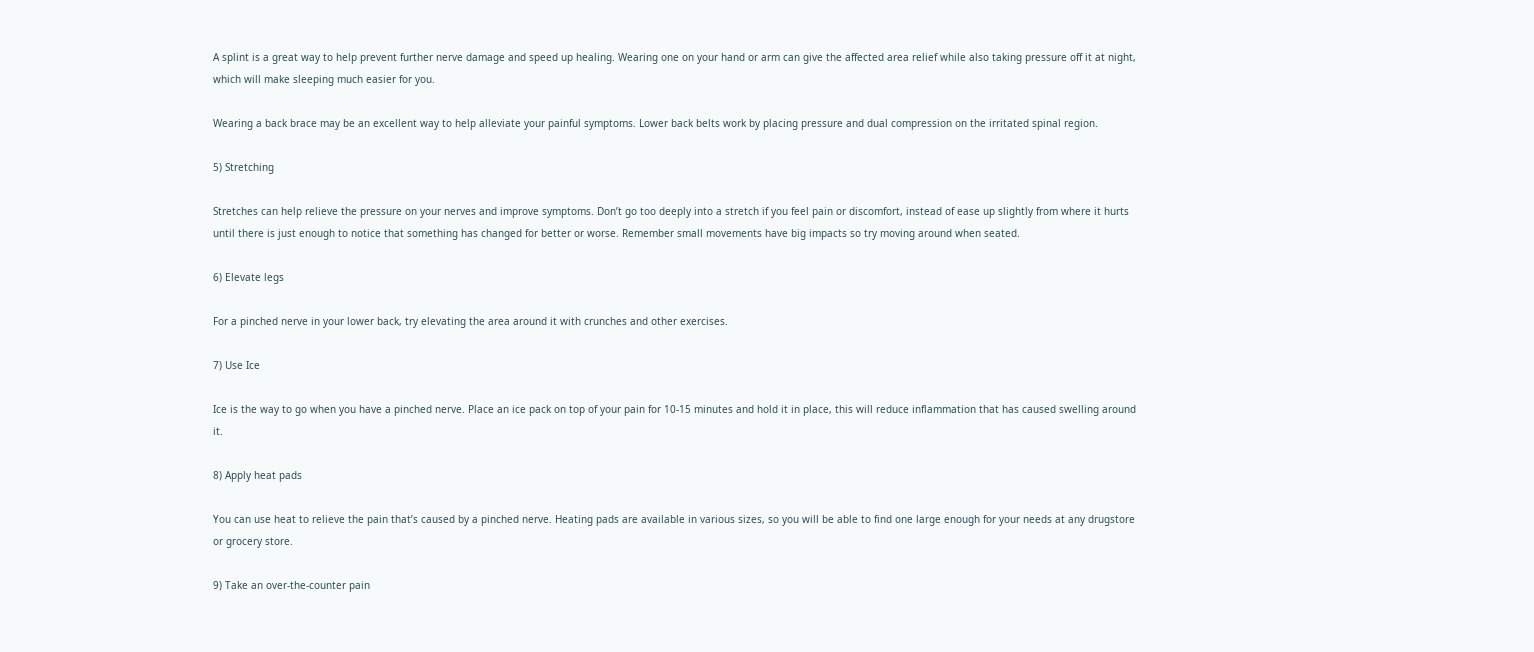A splint is a great way to help prevent further nerve damage and speed up healing. Wearing one on your hand or arm can give the affected area relief while also taking pressure off it at night, which will make sleeping much easier for you.

Wearing a back brace may be an excellent way to help alleviate your painful symptoms. Lower back belts work by placing pressure and dual compression on the irritated spinal region.

5) Stretching

Stretches can help relieve the pressure on your nerves and improve symptoms. Don’t go too deeply into a stretch if you feel pain or discomfort, instead of ease up slightly from where it hurts until there is just enough to notice that something has changed for better or worse. Remember small movements have big impacts so try moving around when seated.

6) Elevate legs

For a pinched nerve in your lower back, try elevating the area around it with crunches and other exercises.

7) Use Ice

Ice is the way to go when you have a pinched nerve. Place an ice pack on top of your pain for 10-15 minutes and hold it in place, this will reduce inflammation that has caused swelling around it.

8) Apply heat pads

You can use heat to relieve the pain that’s caused by a pinched nerve. Heating pads are available in various sizes, so you will be able to find one large enough for your needs at any drugstore or grocery store.

9) Take an over-the-counter pain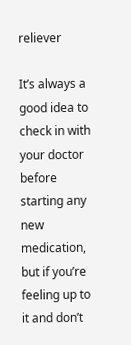reliever

It’s always a good idea to check in with your doctor before starting any new medication, but if you’re feeling up to it and don’t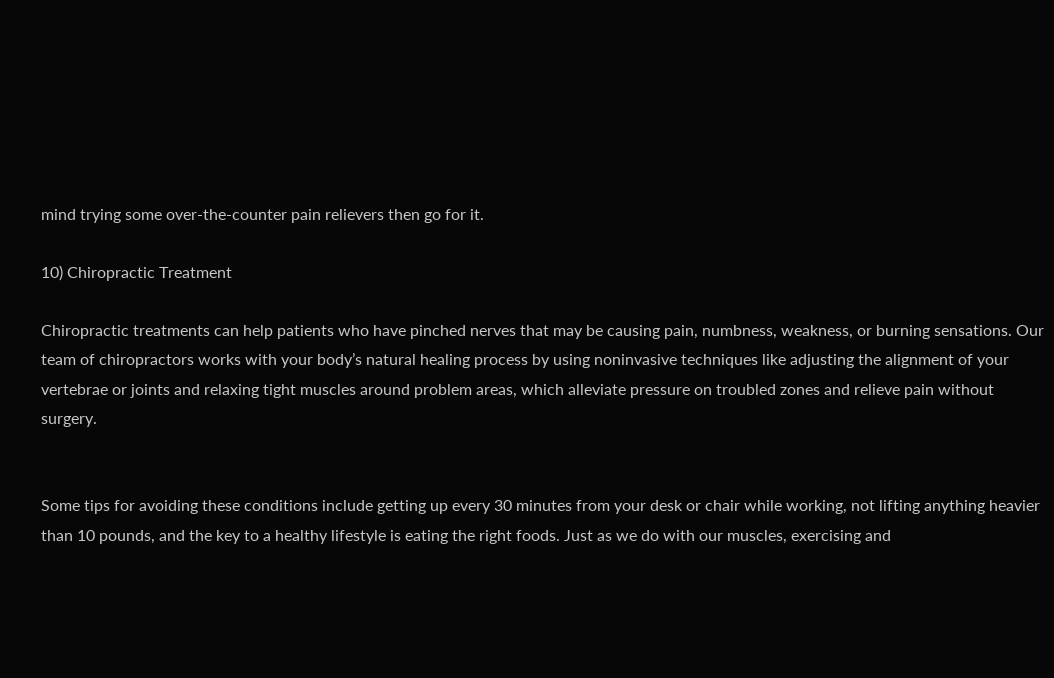mind trying some over-the-counter pain relievers then go for it.

10) Chiropractic Treatment

Chiropractic treatments can help patients who have pinched nerves that may be causing pain, numbness, weakness, or burning sensations. Our team of chiropractors works with your body’s natural healing process by using noninvasive techniques like adjusting the alignment of your vertebrae or joints and relaxing tight muscles around problem areas, which alleviate pressure on troubled zones and relieve pain without surgery.


Some tips for avoiding these conditions include getting up every 30 minutes from your desk or chair while working, not lifting anything heavier than 10 pounds, and the key to a healthy lifestyle is eating the right foods. Just as we do with our muscles, exercising and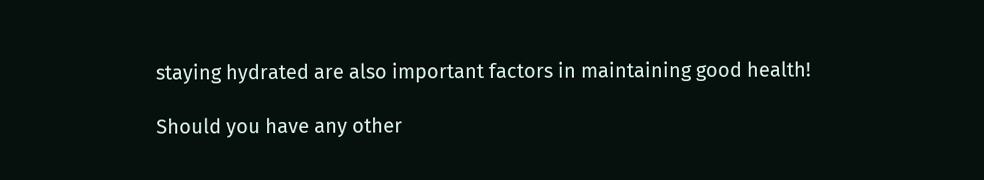staying hydrated are also important factors in maintaining good health!

Should you have any other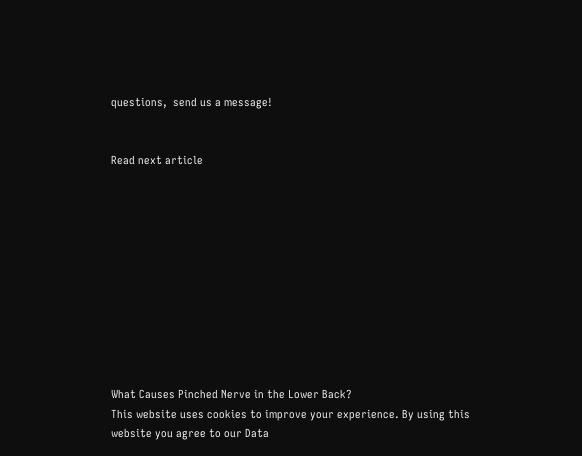questions,  send us a message!


Read next article











What Causes Pinched Nerve in the Lower Back?
This website uses cookies to improve your experience. By using this website you agree to our Data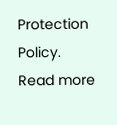Protection Policy.
Read more